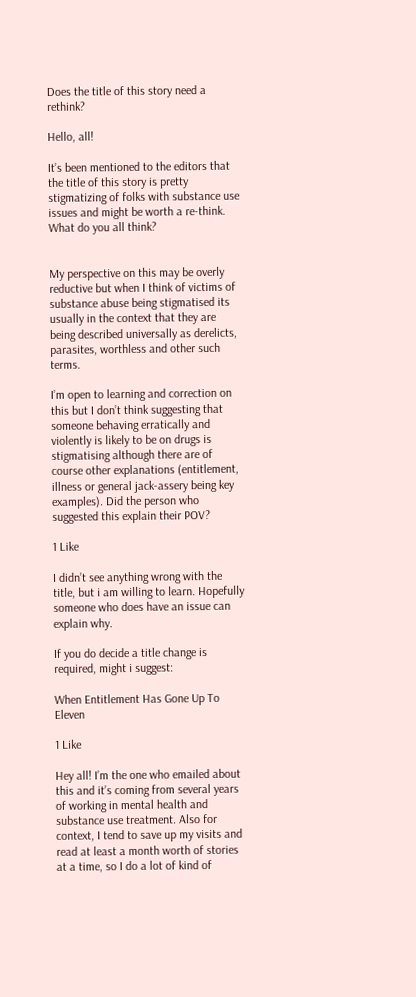Does the title of this story need a rethink?

Hello, all!

It’s been mentioned to the editors that the title of this story is pretty stigmatizing of folks with substance use issues and might be worth a re-think. What do you all think?


My perspective on this may be overly reductive but when I think of victims of substance abuse being stigmatised its usually in the context that they are being described universally as derelicts, parasites, worthless and other such terms.

I’m open to learning and correction on this but I don’t think suggesting that someone behaving erratically and violently is likely to be on drugs is stigmatising although there are of course other explanations (entitlement, illness or general jack-assery being key examples). Did the person who suggested this explain their POV?

1 Like

I didn’t see anything wrong with the title, but i am willing to learn. Hopefully someone who does have an issue can explain why.

If you do decide a title change is required, might i suggest:

When Entitlement Has Gone Up To Eleven

1 Like

Hey all! I’m the one who emailed about this and it’s coming from several years of working in mental health and substance use treatment. Also for context, I tend to save up my visits and read at least a month worth of stories at a time, so I do a lot of kind of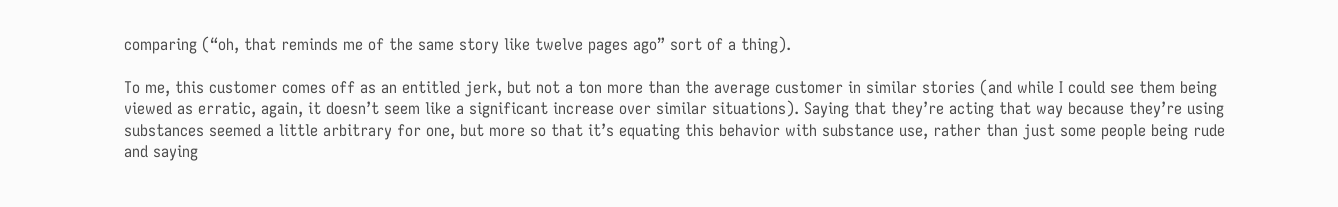comparing (“oh, that reminds me of the same story like twelve pages ago” sort of a thing).

To me, this customer comes off as an entitled jerk, but not a ton more than the average customer in similar stories (and while I could see them being viewed as erratic, again, it doesn’t seem like a significant increase over similar situations). Saying that they’re acting that way because they’re using substances seemed a little arbitrary for one, but more so that it’s equating this behavior with substance use, rather than just some people being rude and saying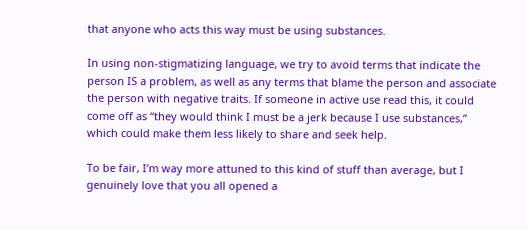that anyone who acts this way must be using substances.

In using non-stigmatizing language, we try to avoid terms that indicate the person IS a problem, as well as any terms that blame the person and associate the person with negative traits. If someone in active use read this, it could come off as “they would think I must be a jerk because I use substances,” which could make them less likely to share and seek help.

To be fair, I’m way more attuned to this kind of stuff than average, but I genuinely love that you all opened a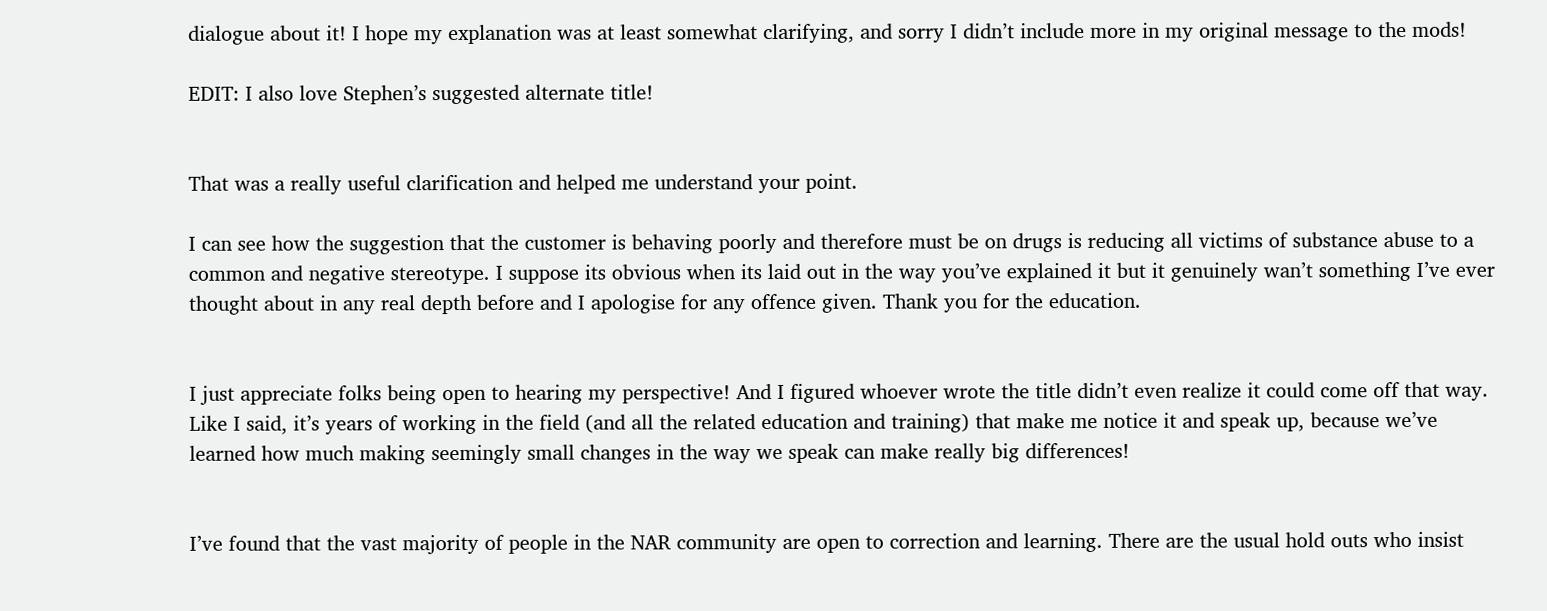dialogue about it! I hope my explanation was at least somewhat clarifying, and sorry I didn’t include more in my original message to the mods!

EDIT: I also love Stephen’s suggested alternate title!


That was a really useful clarification and helped me understand your point.

I can see how the suggestion that the customer is behaving poorly and therefore must be on drugs is reducing all victims of substance abuse to a common and negative stereotype. I suppose its obvious when its laid out in the way you’ve explained it but it genuinely wan’t something I’ve ever thought about in any real depth before and I apologise for any offence given. Thank you for the education.


I just appreciate folks being open to hearing my perspective! And I figured whoever wrote the title didn’t even realize it could come off that way. Like I said, it’s years of working in the field (and all the related education and training) that make me notice it and speak up, because we’ve learned how much making seemingly small changes in the way we speak can make really big differences!


I’ve found that the vast majority of people in the NAR community are open to correction and learning. There are the usual hold outs who insist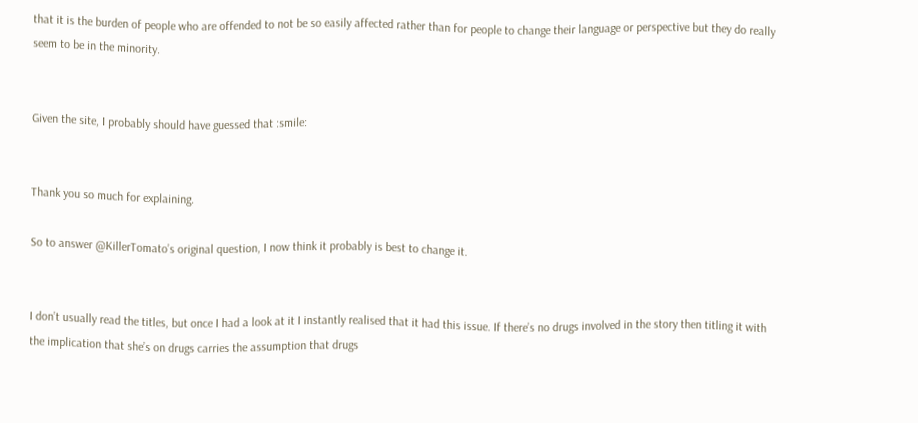that it is the burden of people who are offended to not be so easily affected rather than for people to change their language or perspective but they do really seem to be in the minority.


Given the site, I probably should have guessed that :smile:


Thank you so much for explaining.

So to answer @KillerTomato’s original question, I now think it probably is best to change it.


I don’t usually read the titles, but once I had a look at it I instantly realised that it had this issue. If there’s no drugs involved in the story then titling it with the implication that she’s on drugs carries the assumption that drugs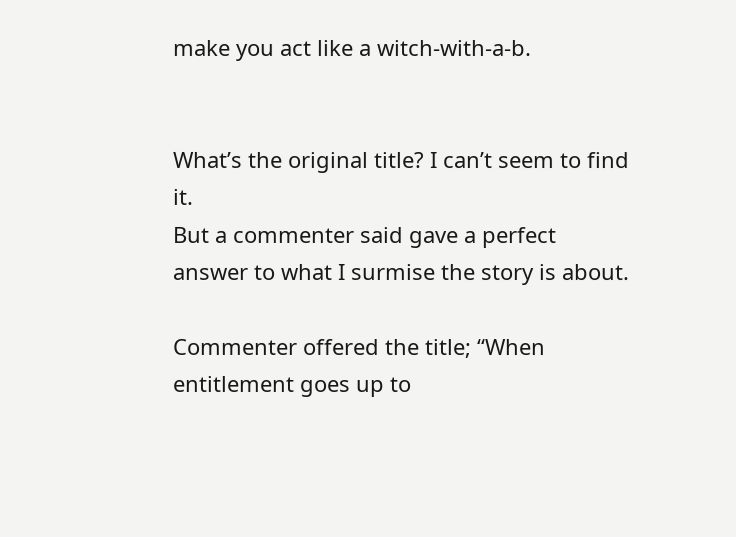make you act like a witch-with-a-b.


What’s the original title? I can’t seem to find it.
But a commenter said gave a perfect answer to what I surmise the story is about.

Commenter offered the title; “When entitlement goes up to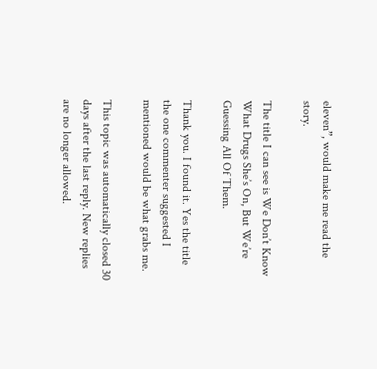eleven”, would make me read the story.

The title I can see is We Don’t Know What Drugs She’s On, But We’re Guessing All Of Them.

Thank you. I found it. Yes the title the one commenter suggested I mentioned would be what grabs me.

This topic was automatically closed 30 days after the last reply. New replies are no longer allowed.